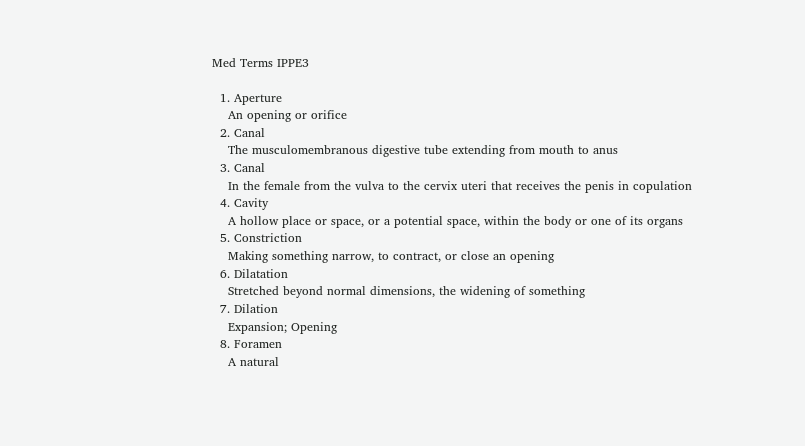Med Terms IPPE3

  1. Aperture
    An opening or orifice
  2. Canal
    The musculomembranous digestive tube extending from mouth to anus
  3. Canal
    In the female from the vulva to the cervix uteri that receives the penis in copulation
  4. Cavity
    A hollow place or space, or a potential space, within the body or one of its organs
  5. Constriction
    Making something narrow, to contract, or close an opening
  6. Dilatation
    Stretched beyond normal dimensions, the widening of something
  7. Dilation
    Expansion; Opening
  8. Foramen
    A natural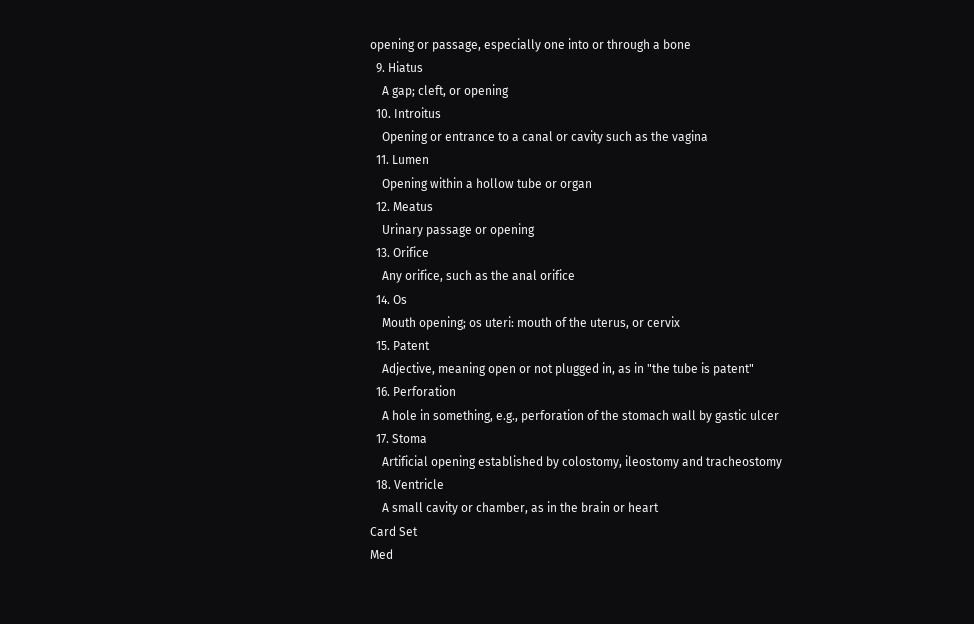opening or passage, especially one into or through a bone
  9. Hiatus
    A gap; cleft, or opening
  10. Introitus
    Opening or entrance to a canal or cavity such as the vagina
  11. Lumen
    Opening within a hollow tube or organ
  12. Meatus
    Urinary passage or opening
  13. Orifice
    Any orifice, such as the anal orifice
  14. Os
    Mouth opening; os uteri: mouth of the uterus, or cervix
  15. Patent
    Adjective, meaning open or not plugged in, as in "the tube is patent"
  16. Perforation
    A hole in something, e.g., perforation of the stomach wall by gastic ulcer
  17. Stoma
    Artificial opening established by colostomy, ileostomy and tracheostomy
  18. Ventricle
    A small cavity or chamber, as in the brain or heart
Card Set
Med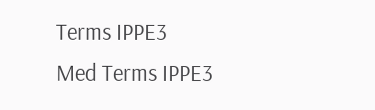Terms IPPE3
Med Terms IPPE3